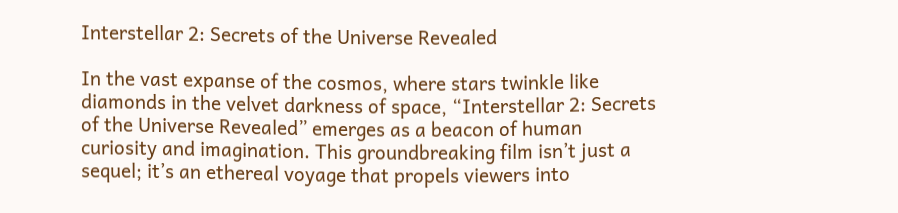Interstellar 2: Secrets of the Universe Revealed

In the vast expanse of the cosmos, where stars twinkle like diamonds in the velvet darkness of space, “Interstellar 2: Secrets of the Universe Revealed” emerges as a beacon of human curiosity and imagination. This groundbreaking film isn’t just a sequel; it’s an ethereal voyage that propels viewers into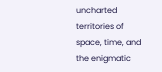uncharted territories of
space, time, and the enigmatic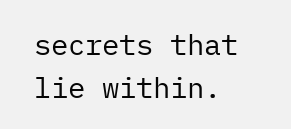secrets that lie within.